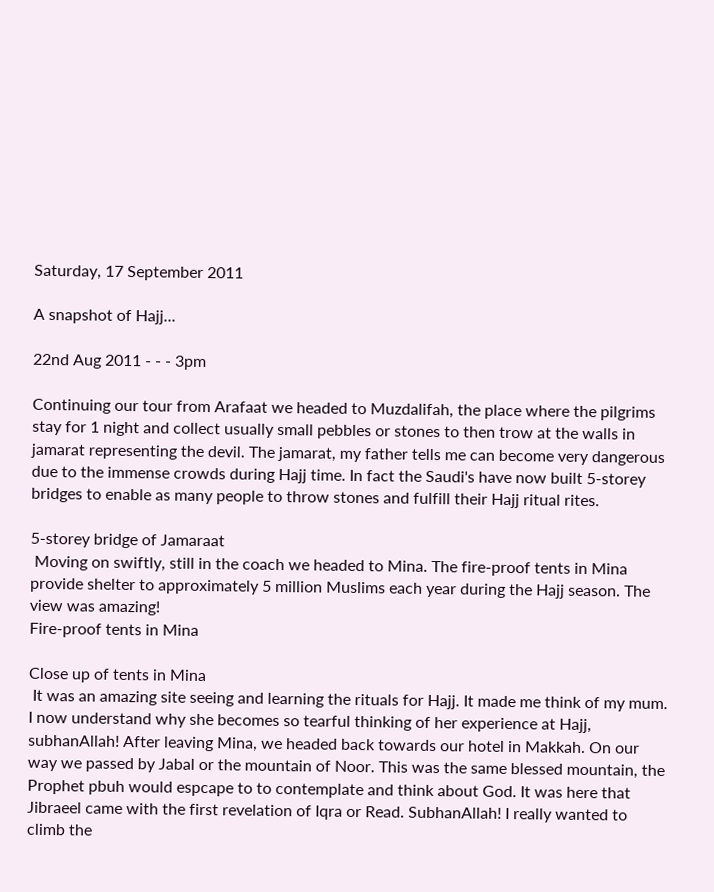Saturday, 17 September 2011

A snapshot of Hajj...

22nd Aug 2011 - - - 3pm

Continuing our tour from Arafaat we headed to Muzdalifah, the place where the pilgrims stay for 1 night and collect usually small pebbles or stones to then trow at the walls in jamarat representing the devil. The jamarat, my father tells me can become very dangerous due to the immense crowds during Hajj time. In fact the Saudi's have now built 5-storey bridges to enable as many people to throw stones and fulfill their Hajj ritual rites.

5-storey bridge of Jamaraat
 Moving on swiftly, still in the coach we headed to Mina. The fire-proof tents in Mina provide shelter to approximately 5 million Muslims each year during the Hajj season. The view was amazing!
Fire-proof tents in Mina

Close up of tents in Mina
 It was an amazing site seeing and learning the rituals for Hajj. It made me think of my mum. I now understand why she becomes so tearful thinking of her experience at Hajj, subhanAllah! After leaving Mina, we headed back towards our hotel in Makkah. On our way we passed by Jabal or the mountain of Noor. This was the same blessed mountain, the Prophet pbuh would espcape to to contemplate and think about God. It was here that Jibraeel came with the first revelation of Iqra or Read. SubhanAllah! I really wanted to climb the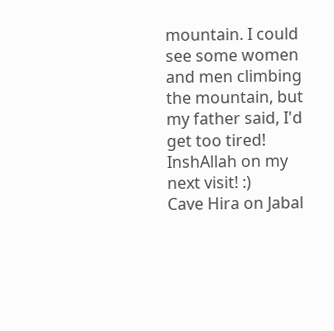mountain. I could see some women and men climbing the mountain, but my father said, I'd get too tired! InshAllah on my next visit! :)
Cave Hira on Jabal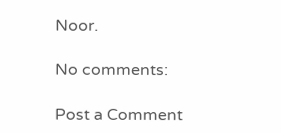Noor.

No comments:

Post a Comment